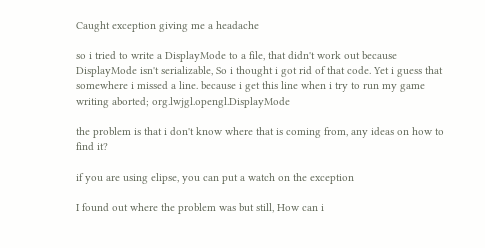Caught exception giving me a headache

so i tried to write a DisplayMode to a file, that didn't work out because DisplayMode isn't serializable, So i thought i got rid of that code. Yet i guess that somewhere i missed a line. because i get this line when i try to run my game writing aborted; org.lwjgl.opengl.DisplayMode

the problem is that i don't know where that is coming from, any ideas on how to find it?

if you are using elipse, you can put a watch on the exception

I found out where the problem was but still, How can i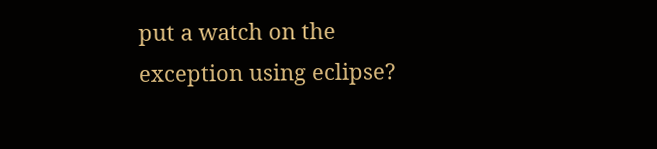put a watch on the exception using eclipse?